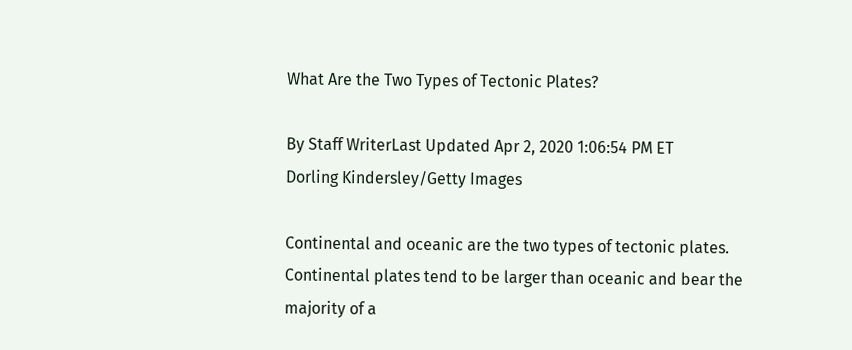What Are the Two Types of Tectonic Plates?

By Staff WriterLast Updated Apr 2, 2020 1:06:54 PM ET
Dorling Kindersley/Getty Images

Continental and oceanic are the two types of tectonic plates. Continental plates tend to be larger than oceanic and bear the majority of a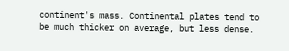continent's mass. Continental plates tend to be much thicker on average, but less dense.